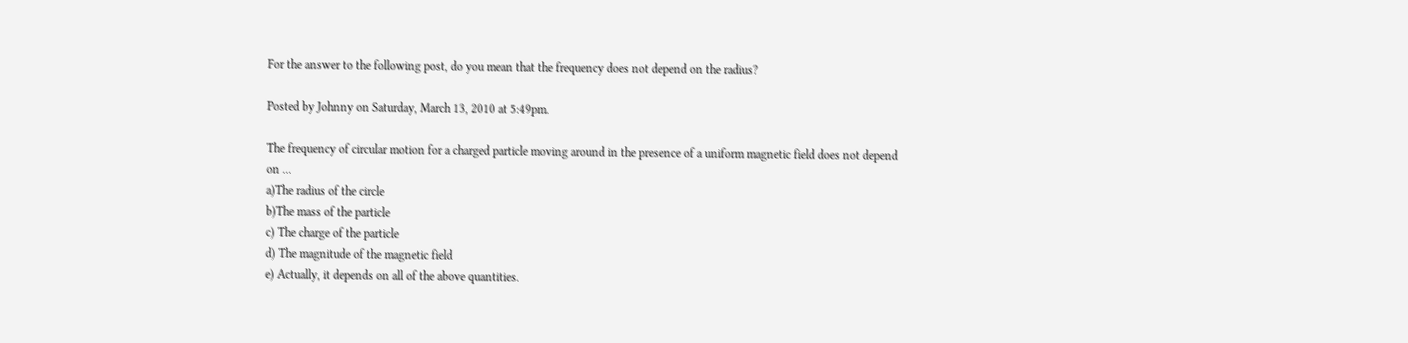For the answer to the following post, do you mean that the frequency does not depend on the radius?

Posted by Johnny on Saturday, March 13, 2010 at 5:49pm.

The frequency of circular motion for a charged particle moving around in the presence of a uniform magnetic field does not depend on ...
a)The radius of the circle
b)The mass of the particle
c) The charge of the particle
d) The magnitude of the magnetic field
e) Actually, it depends on all of the above quantities.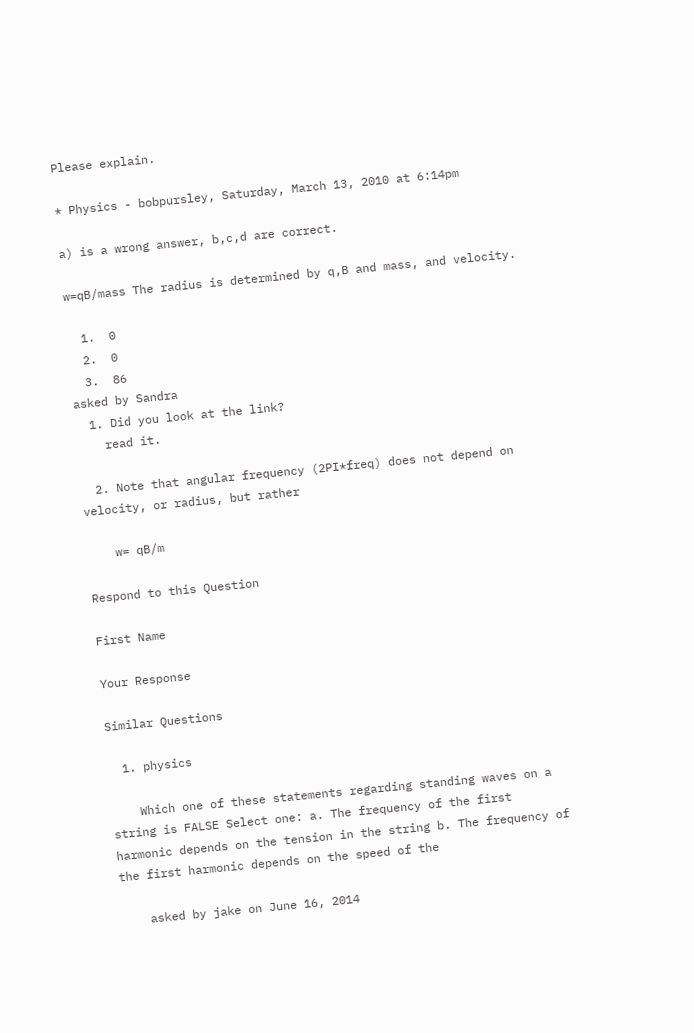Please explain.

* Physics - bobpursley, Saturday, March 13, 2010 at 6:14pm

a) is a wrong answer, b,c,d are correct.

w=qB/mass The radius is determined by q,B and mass, and velocity.

  1.  0
  2.  0
  3.  86
asked by Sandra
  1. Did you look at the link?
    read it.

  2. Note that angular frequency (2PI*freq) does not depend on velocity, or radius, but rather

    w= qB/m

Respond to this Question

First Name

Your Response

Similar Questions

  1. physics

    Which one of these statements regarding standing waves on a string is FALSE Select one: a. The frequency of the first harmonic depends on the tension in the string b. The frequency of the first harmonic depends on the speed of the

    asked by jake on June 16, 2014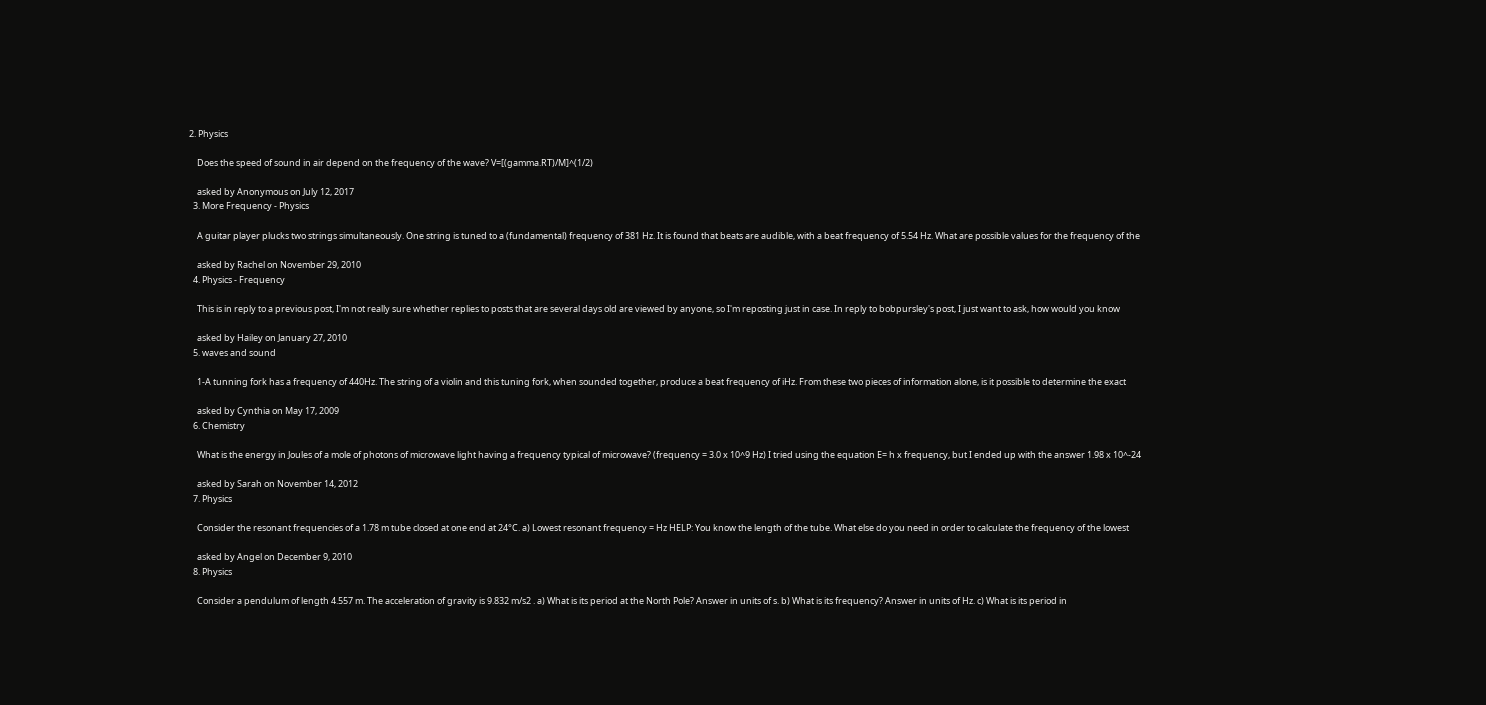2. Physics

    Does the speed of sound in air depend on the frequency of the wave? V=[(gamma.RT)/M]^(1/2)

    asked by Anonymous on July 12, 2017
  3. More Frequency - Physics

    A guitar player plucks two strings simultaneously. One string is tuned to a (fundamental) frequency of 381 Hz. It is found that beats are audible, with a beat frequency of 5.54 Hz. What are possible values for the frequency of the

    asked by Rachel on November 29, 2010
  4. Physics - Frequency

    This is in reply to a previous post, I'm not really sure whether replies to posts that are several days old are viewed by anyone, so I'm reposting just in case. In reply to bobpursley's post, I just want to ask, how would you know

    asked by Hailey on January 27, 2010
  5. waves and sound

    1-A tunning fork has a frequency of 440Hz. The string of a violin and this tuning fork, when sounded together, produce a beat frequency of iHz. From these two pieces of information alone, is it possible to determine the exact

    asked by Cynthia on May 17, 2009
  6. Chemistry

    What is the energy in Joules of a mole of photons of microwave light having a frequency typical of microwave? (frequency = 3.0 x 10^9 Hz) I tried using the equation E= h x frequency, but I ended up with the answer 1.98 x 10^-24

    asked by Sarah on November 14, 2012
  7. Physics

    Consider the resonant frequencies of a 1.78 m tube closed at one end at 24°C. a) Lowest resonant frequency = Hz HELP: You know the length of the tube. What else do you need in order to calculate the frequency of the lowest

    asked by Angel on December 9, 2010
  8. Physics

    Consider a pendulum of length 4.557 m. The acceleration of gravity is 9.832 m/s2 . a) What is its period at the North Pole? Answer in units of s. b) What is its frequency? Answer in units of Hz. c) What is its period in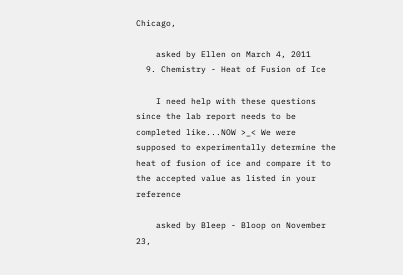Chicago,

    asked by Ellen on March 4, 2011
  9. Chemistry - Heat of Fusion of Ice

    I need help with these questions since the lab report needs to be completed like...NOW >_< We were supposed to experimentally determine the heat of fusion of ice and compare it to the accepted value as listed in your reference

    asked by Bleep - Bloop on November 23,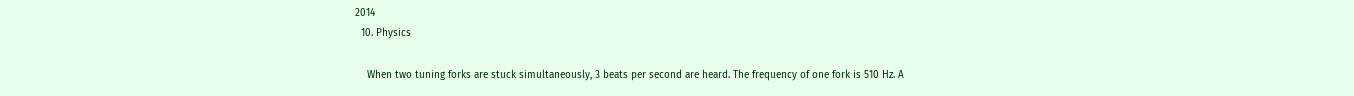2014
  10. Physics

    When two tuning forks are stuck simultaneously, 3 beats per second are heard. The frequency of one fork is 510 Hz. A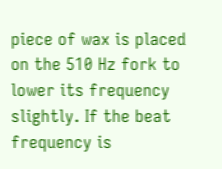piece of wax is placed on the 510 Hz fork to lower its frequency slightly. If the beat frequency is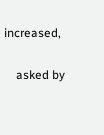increased,

    asked by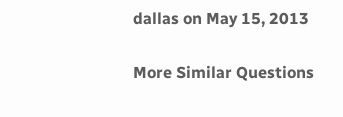dallas on May 15, 2013

More Similar Questions